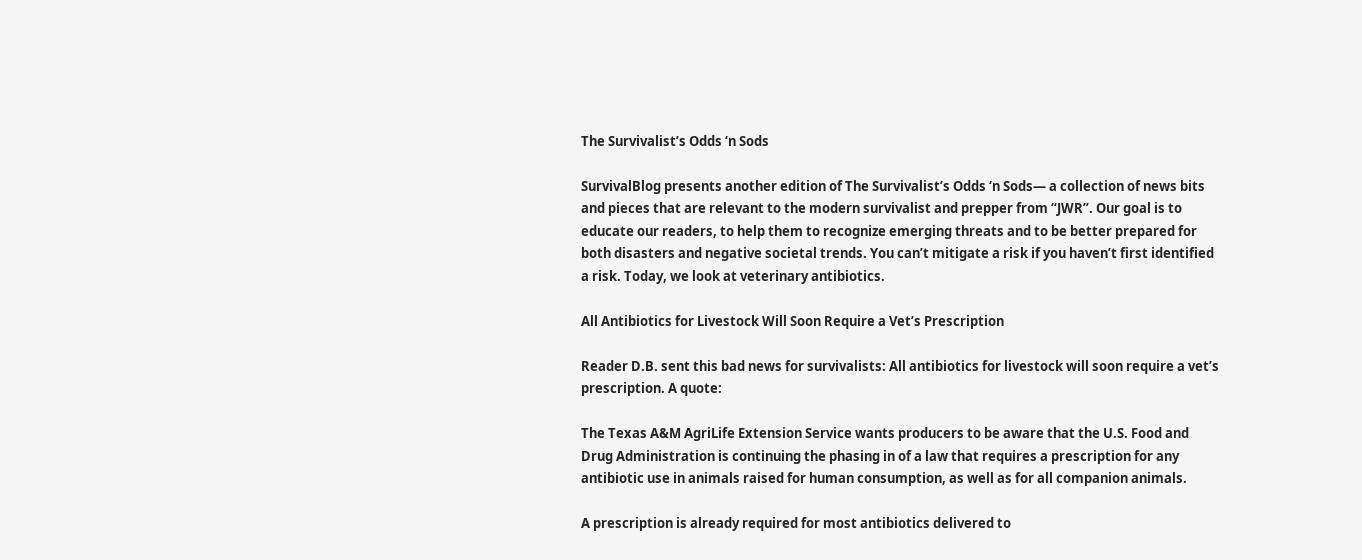The Survivalist’s Odds ‘n Sods

SurvivalBlog presents another edition of The Survivalist’s Odds ‘n Sods— a collection of news bits and pieces that are relevant to the modern survivalist and prepper from “JWR”. Our goal is to educate our readers, to help them to recognize emerging threats and to be better prepared for both disasters and negative societal trends. You can’t mitigate a risk if you haven’t first identified a risk. Today, we look at veterinary antibiotics.

All Antibiotics for Livestock Will Soon Require a Vet’s Prescription

Reader D.B. sent this bad news for survivalists: All antibiotics for livestock will soon require a vet’s prescription. A quote:

The Texas A&M AgriLife Extension Service wants producers to be aware that the U.S. Food and Drug Administration is continuing the phasing in of a law that requires a prescription for any antibiotic use in animals raised for human consumption, as well as for all companion animals.

A prescription is already required for most antibiotics delivered to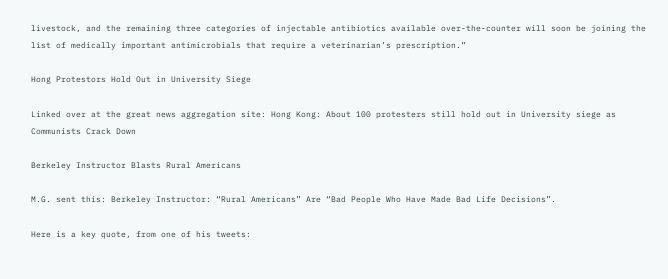livestock, and the remaining three categories of injectable antibiotics available over-the-counter will soon be joining the list of medically important antimicrobials that require a veterinarian’s prescription.”

Hong Protestors Hold Out in University Siege

Linked over at the great news aggregation site: Hong Kong: About 100 protesters still hold out in University siege as Communists Crack Down

Berkeley Instructor Blasts Rural Americans

M.G. sent this: Berkeley Instructor: “Rural Americans” Are “Bad People Who Have Made Bad Life Decisions”.

Here is a key quote, from one of his tweets: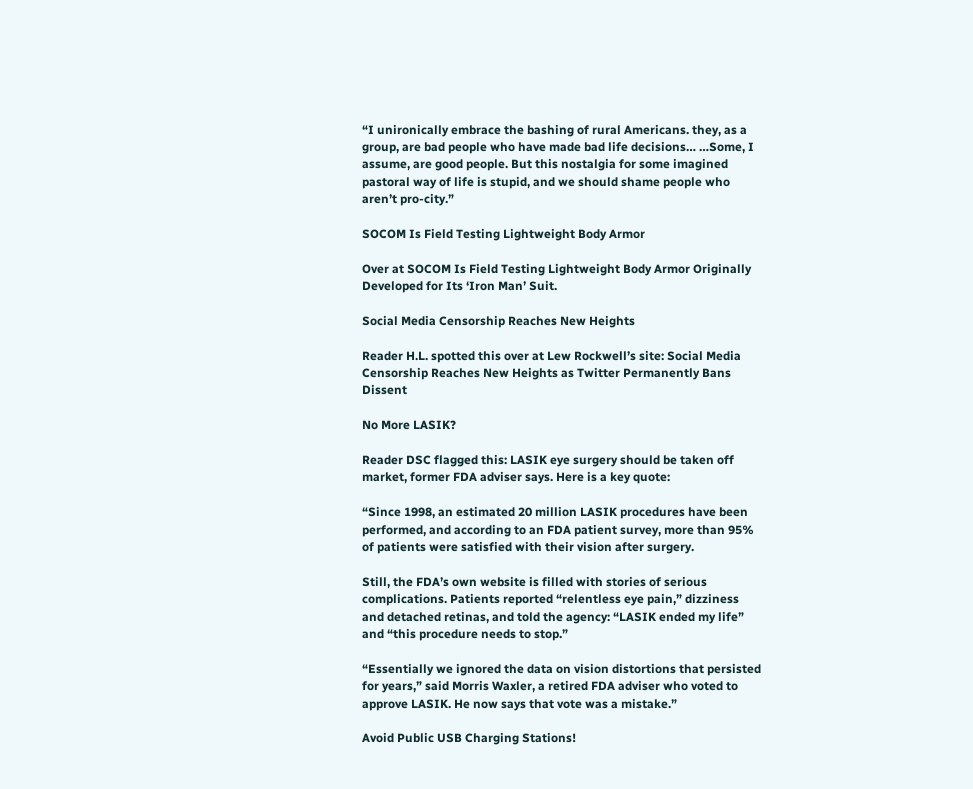“I unironically embrace the bashing of rural Americans. they, as a group, are bad people who have made bad life decisions… …Some, I assume, are good people. But this nostalgia for some imagined pastoral way of life is stupid, and we should shame people who aren’t pro-city.”

SOCOM Is Field Testing Lightweight Body Armor

Over at SOCOM Is Field Testing Lightweight Body Armor Originally Developed for Its ‘Iron Man’ Suit.

Social Media Censorship Reaches New Heights

Reader H.L. spotted this over at Lew Rockwell’s site: Social Media Censorship Reaches New Heights as Twitter Permanently Bans Dissent

No More LASIK?

Reader DSC flagged this: LASIK eye surgery should be taken off market, former FDA adviser says. Here is a key quote:

“Since 1998, an estimated 20 million LASIK procedures have been performed, and according to an FDA patient survey, more than 95% of patients were satisfied with their vision after surgery.

Still, the FDA’s own website is filled with stories of serious complications. Patients reported “relentless eye pain,” dizziness and detached retinas, and told the agency: “LASIK ended my life” and “this procedure needs to stop.”

“Essentially we ignored the data on vision distortions that persisted for years,” said Morris Waxler, a retired FDA adviser who voted to approve LASIK. He now says that vote was a mistake.”

Avoid Public USB Charging Stations!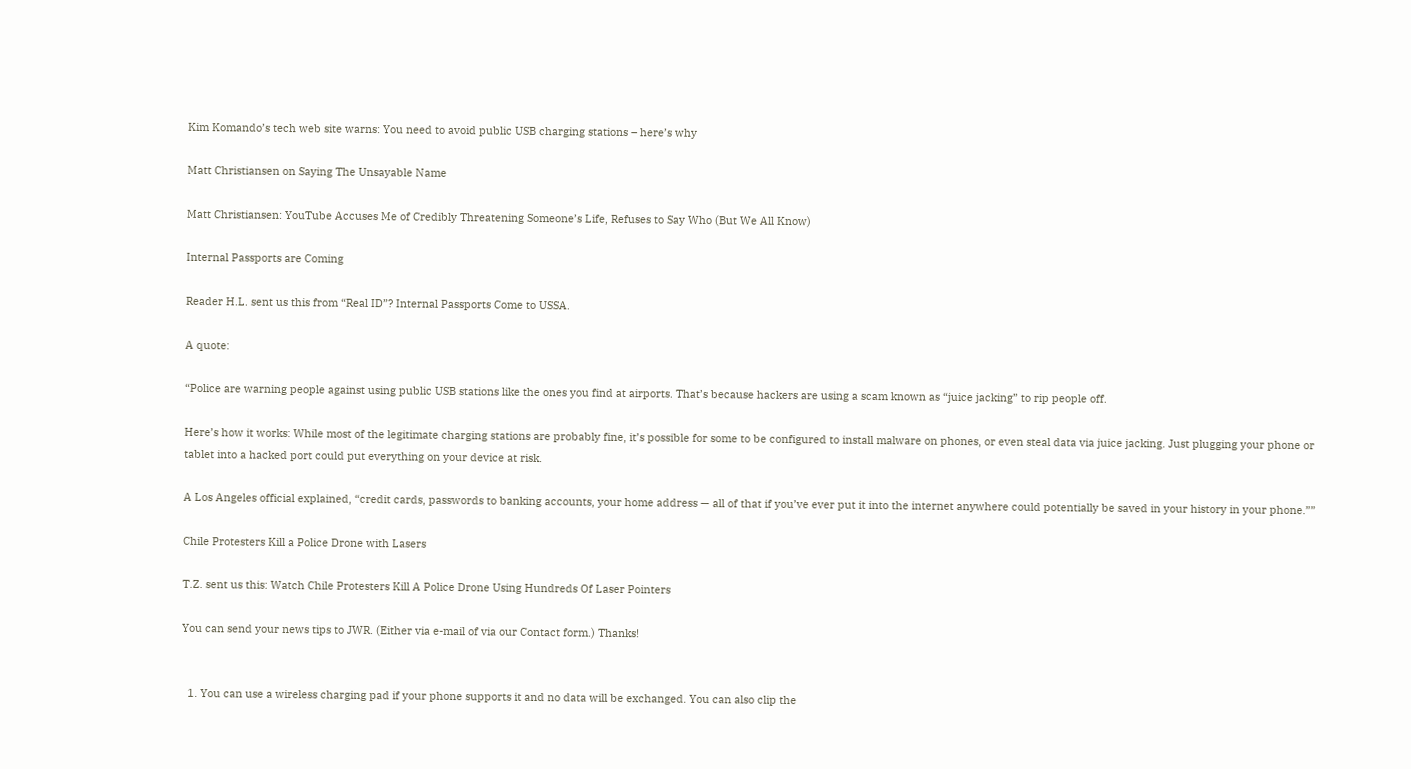Kim Komando’s tech web site warns: You need to avoid public USB charging stations – here’s why

Matt Christiansen on Saying The Unsayable Name

Matt Christiansen: YouTube Accuses Me of Credibly Threatening Someone’s Life, Refuses to Say Who (But We All Know)

Internal Passports are Coming

Reader H.L. sent us this from “Real ID”? Internal Passports Come to USSA.

A quote:

“Police are warning people against using public USB stations like the ones you find at airports. That’s because hackers are using a scam known as “juice jacking” to rip people off.

Here’s how it works: While most of the legitimate charging stations are probably fine, it’s possible for some to be configured to install malware on phones, or even steal data via juice jacking. Just plugging your phone or tablet into a hacked port could put everything on your device at risk.

A Los Angeles official explained, “credit cards, passwords to banking accounts, your home address — all of that if you’ve ever put it into the internet anywhere could potentially be saved in your history in your phone.””

Chile Protesters Kill a Police Drone with Lasers

T.Z. sent us this: Watch Chile Protesters Kill A Police Drone Using Hundreds Of Laser Pointers

You can send your news tips to JWR. (Either via e-mail of via our Contact form.) Thanks!


  1. You can use a wireless charging pad if your phone supports it and no data will be exchanged. You can also clip the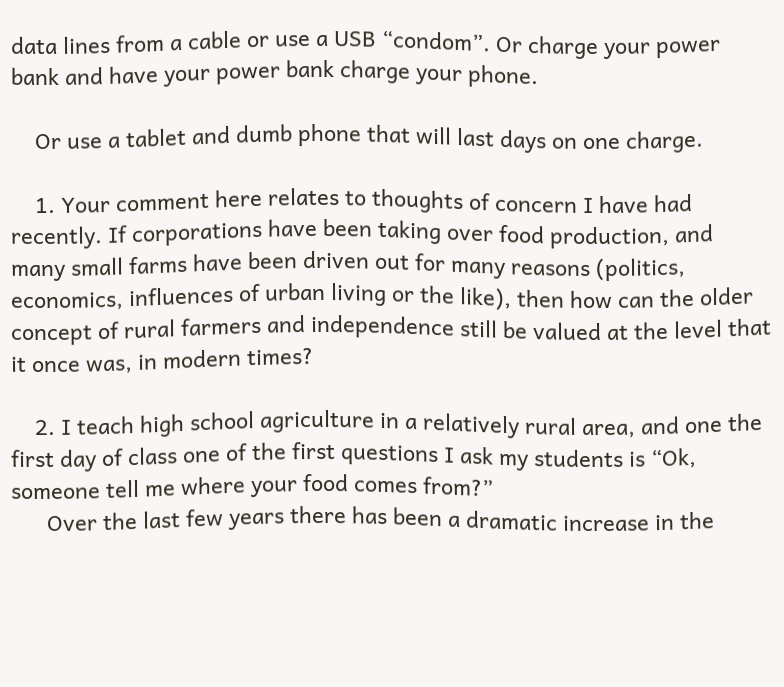data lines from a cable or use a USB “condom”. Or charge your power bank and have your power bank charge your phone.

    Or use a tablet and dumb phone that will last days on one charge.

    1. Your comment here relates to thoughts of concern I have had recently. If corporations have been taking over food production, and many small farms have been driven out for many reasons (politics, economics, influences of urban living or the like), then how can the older concept of rural farmers and independence still be valued at the level that it once was, in modern times?

    2. I teach high school agriculture in a relatively rural area, and one the first day of class one of the first questions I ask my students is “Ok, someone tell me where your food comes from?”
      Over the last few years there has been a dramatic increase in the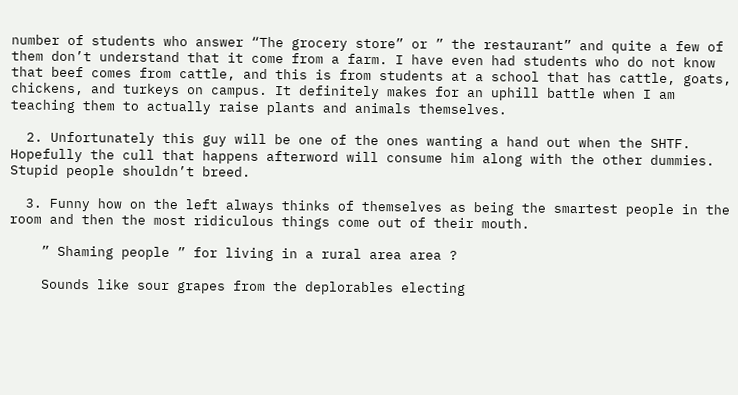number of students who answer “The grocery store” or ” the restaurant” and quite a few of them don’t understand that it come from a farm. I have even had students who do not know that beef comes from cattle, and this is from students at a school that has cattle, goats, chickens, and turkeys on campus. It definitely makes for an uphill battle when I am teaching them to actually raise plants and animals themselves.

  2. Unfortunately this guy will be one of the ones wanting a hand out when the SHTF. Hopefully the cull that happens afterword will consume him along with the other dummies. Stupid people shouldn’t breed.

  3. Funny how on the left always thinks of themselves as being the smartest people in the room and then the most ridiculous things come out of their mouth.

    ” Shaming people ” for living in a rural area area ?

    Sounds like sour grapes from the deplorables electing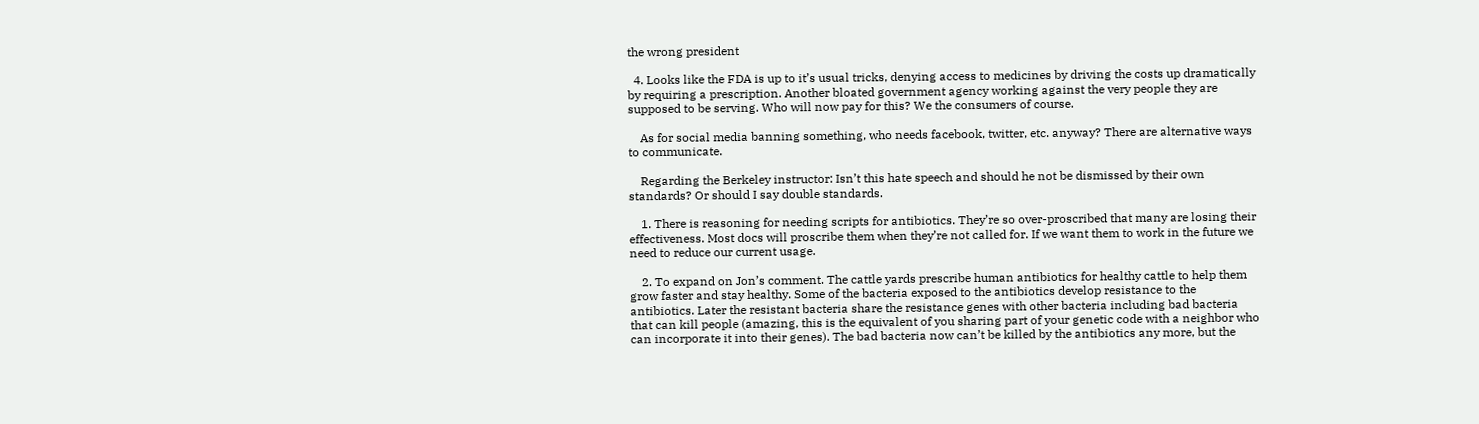the wrong president

  4. Looks like the FDA is up to it’s usual tricks, denying access to medicines by driving the costs up dramatically by requiring a prescription. Another bloated government agency working against the very people they are supposed to be serving. Who will now pay for this? We the consumers of course.

    As for social media banning something, who needs facebook, twitter, etc. anyway? There are alternative ways to communicate.

    Regarding the Berkeley instructor: Isn’t this hate speech and should he not be dismissed by their own standards? Or should I say double standards.

    1. There is reasoning for needing scripts for antibiotics. They’re so over-proscribed that many are losing their effectiveness. Most docs will proscribe them when they’re not called for. If we want them to work in the future we need to reduce our current usage.

    2. To expand on Jon’s comment. The cattle yards prescribe human antibiotics for healthy cattle to help them grow faster and stay healthy. Some of the bacteria exposed to the antibiotics develop resistance to the antibiotics. Later the resistant bacteria share the resistance genes with other bacteria including bad bacteria that can kill people (amazing, this is the equivalent of you sharing part of your genetic code with a neighbor who can incorporate it into their genes). The bad bacteria now can’t be killed by the antibiotics any more, but the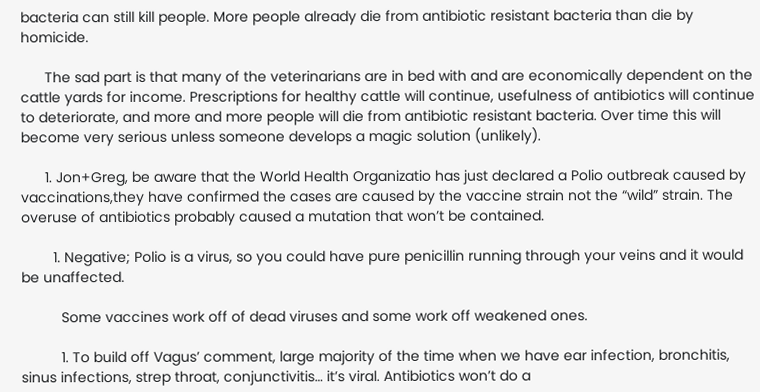bacteria can still kill people. More people already die from antibiotic resistant bacteria than die by homicide.

      The sad part is that many of the veterinarians are in bed with and are economically dependent on the cattle yards for income. Prescriptions for healthy cattle will continue, usefulness of antibiotics will continue to deteriorate, and more and more people will die from antibiotic resistant bacteria. Over time this will become very serious unless someone develops a magic solution (unlikely).

      1. Jon+Greg, be aware that the World Health Organizatio has just declared a Polio outbreak caused by vaccinations,they have confirmed the cases are caused by the vaccine strain not the “wild” strain. The overuse of antibiotics probably caused a mutation that won’t be contained.

        1. Negative; Polio is a virus, so you could have pure penicillin running through your veins and it would be unaffected.

          Some vaccines work off of dead viruses and some work off weakened ones.

          1. To build off Vagus’ comment, large majority of the time when we have ear infection, bronchitis, sinus infections, strep throat, conjunctivitis… it’s viral. Antibiotics won’t do a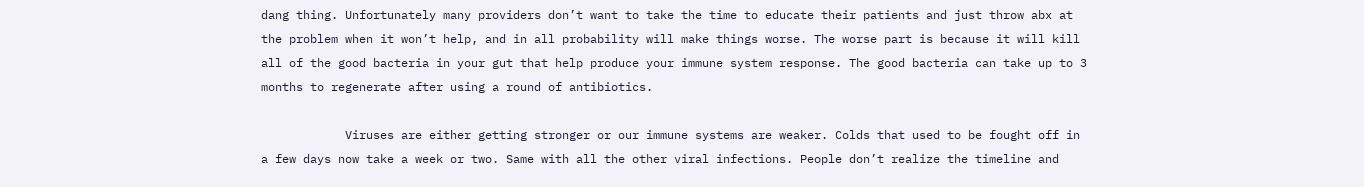dang thing. Unfortunately many providers don’t want to take the time to educate their patients and just throw abx at the problem when it won’t help, and in all probability will make things worse. The worse part is because it will kill all of the good bacteria in your gut that help produce your immune system response. The good bacteria can take up to 3 months to regenerate after using a round of antibiotics.

            Viruses are either getting stronger or our immune systems are weaker. Colds that used to be fought off in a few days now take a week or two. Same with all the other viral infections. People don’t realize the timeline and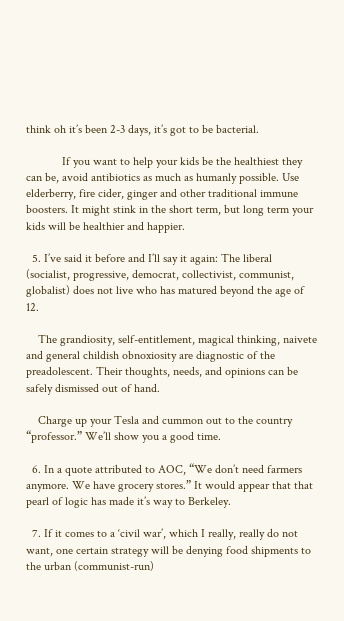think oh it’s been 2-3 days, it’s got to be bacterial.

            If you want to help your kids be the healthiest they can be, avoid antibiotics as much as humanly possible. Use elderberry, fire cider, ginger and other traditional immune boosters. It might stink in the short term, but long term your kids will be healthier and happier.

  5. I’ve said it before and I’ll say it again: The liberal (socialist, progressive, democrat, collectivist, communist, globalist) does not live who has matured beyond the age of 12.

    The grandiosity, self-entitlement, magical thinking, naivete and general childish obnoxiosity are diagnostic of the preadolescent. Their thoughts, needs, and opinions can be safely dismissed out of hand.

    Charge up your Tesla and cummon out to the country “professor.” We’ll show you a good time.

  6. In a quote attributed to AOC, “We don’t need farmers anymore. We have grocery stores.” It would appear that that pearl of logic has made it’s way to Berkeley.

  7. If it comes to a ‘civil war’, which I really, really do not want, one certain strategy will be denying food shipments to the urban (communist-run)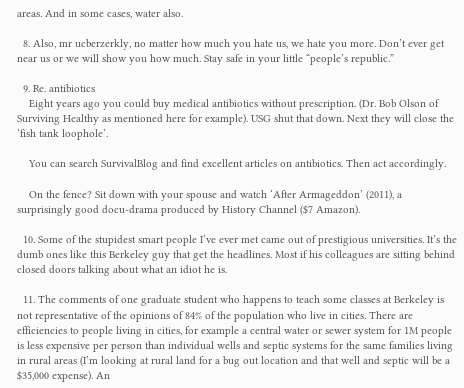areas. And in some cases, water also.

  8. Also, mr ucberzerkly, no matter how much you hate us, we hate you more. Don’t ever get near us or we will show you how much. Stay safe in your little “people’s republic.”

  9. Re. antibiotics
    Eight years ago you could buy medical antibiotics without prescription. (Dr. Bob Olson of Surviving Healthy as mentioned here for example). USG shut that down. Next they will close the ‘fish tank loophole’.

    You can search SurvivalBlog and find excellent articles on antibiotics. Then act accordingly.

    On the fence? Sit down with your spouse and watch ‘After Armageddon’ (2011), a surprisingly good docu-drama produced by History Channel ($7 Amazon).

  10. Some of the stupidest smart people I’ve ever met came out of prestigious universities. It’s the dumb ones like this Berkeley guy that get the headlines. Most if his colleagues are sitting behind closed doors talking about what an idiot he is.

  11. The comments of one graduate student who happens to teach some classes at Berkeley is not representative of the opinions of 84% of the population who live in cities. There are efficiencies to people living in cities, for example a central water or sewer system for 1M people is less expensive per person than individual wells and septic systems for the same families living in rural areas (I’m looking at rural land for a bug out location and that well and septic will be a $35,000 expense). An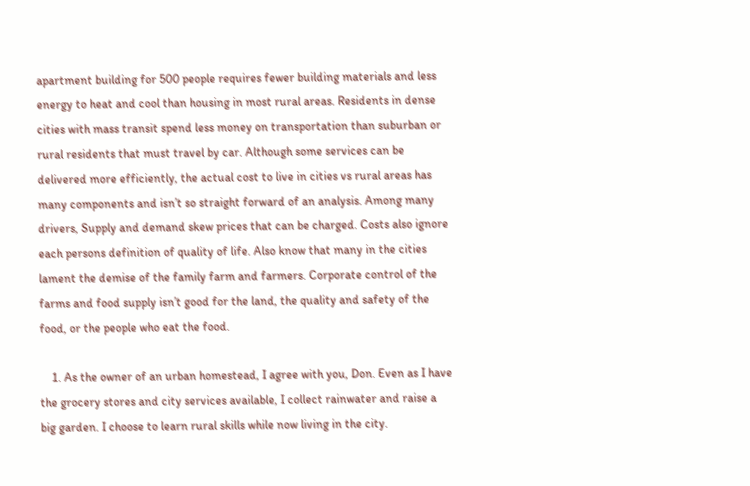apartment building for 500 people requires fewer building materials and less energy to heat and cool than housing in most rural areas. Residents in dense cities with mass transit spend less money on transportation than suburban or rural residents that must travel by car. Although some services can be delivered more efficiently, the actual cost to live in cities vs rural areas has many components and isn’t so straight forward of an analysis. Among many drivers, Supply and demand skew prices that can be charged. Costs also ignore each persons definition of quality of life. Also know that many in the cities lament the demise of the family farm and farmers. Corporate control of the farms and food supply isn’t good for the land, the quality and safety of the food, or the people who eat the food.

    1. As the owner of an urban homestead, I agree with you, Don. Even as I have the grocery stores and city services available, I collect rainwater and raise a big garden. I choose to learn rural skills while now living in the city.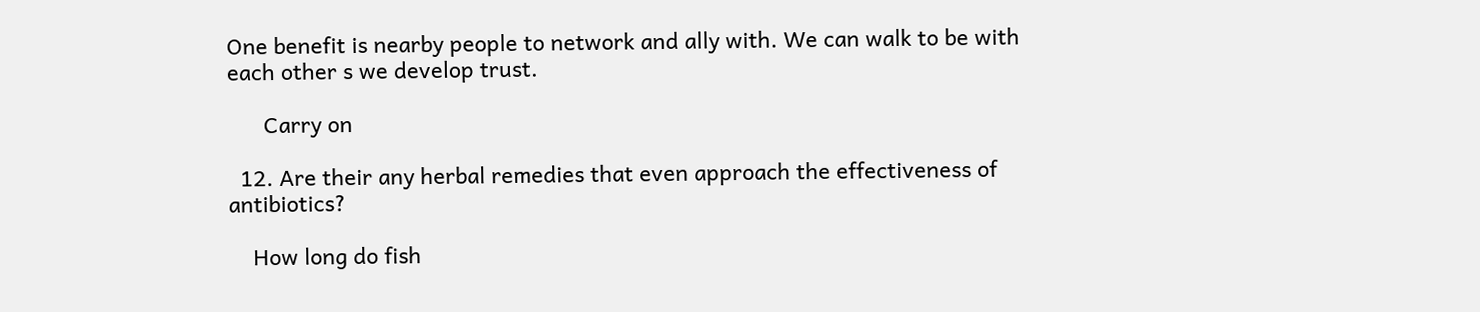One benefit is nearby people to network and ally with. We can walk to be with each other s we develop trust.

      Carry on

  12. Are their any herbal remedies that even approach the effectiveness of antibiotics?

    How long do fish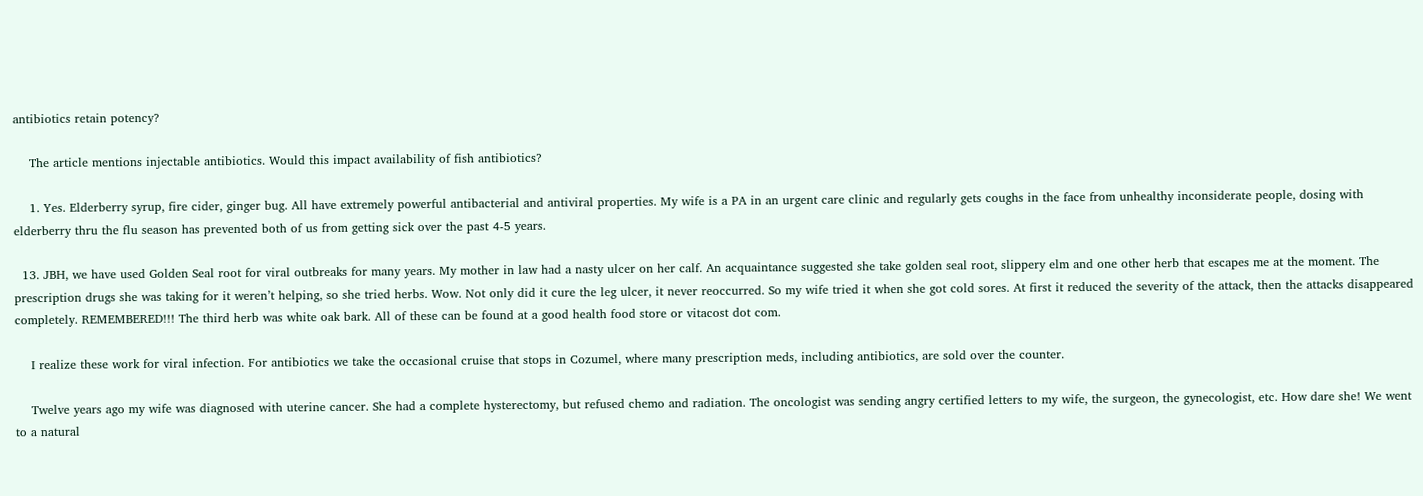antibiotics retain potency?

    The article mentions injectable antibiotics. Would this impact availability of fish antibiotics?

    1. Yes. Elderberry syrup, fire cider, ginger bug. All have extremely powerful antibacterial and antiviral properties. My wife is a PA in an urgent care clinic and regularly gets coughs in the face from unhealthy inconsiderate people, dosing with elderberry thru the flu season has prevented both of us from getting sick over the past 4-5 years.

  13. JBH, we have used Golden Seal root for viral outbreaks for many years. My mother in law had a nasty ulcer on her calf. An acquaintance suggested she take golden seal root, slippery elm and one other herb that escapes me at the moment. The prescription drugs she was taking for it weren’t helping, so she tried herbs. Wow. Not only did it cure the leg ulcer, it never reoccurred. So my wife tried it when she got cold sores. At first it reduced the severity of the attack, then the attacks disappeared completely. REMEMBERED!!! The third herb was white oak bark. All of these can be found at a good health food store or vitacost dot com.

    I realize these work for viral infection. For antibiotics we take the occasional cruise that stops in Cozumel, where many prescription meds, including antibiotics, are sold over the counter.

    Twelve years ago my wife was diagnosed with uterine cancer. She had a complete hysterectomy, but refused chemo and radiation. The oncologist was sending angry certified letters to my wife, the surgeon, the gynecologist, etc. How dare she! We went to a natural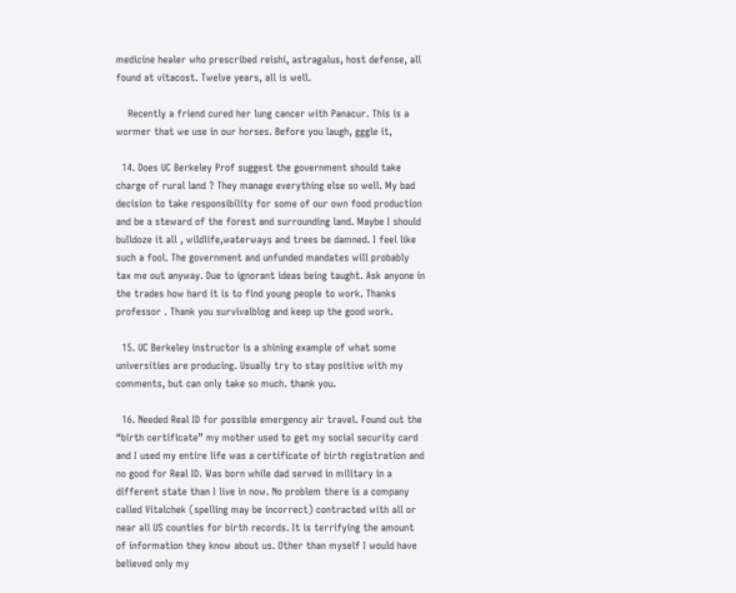medicine healer who prescribed reishi, astragalus, host defense, all found at vitacost. Twelve years, all is well.

    Recently a friend cured her lung cancer with Panacur. This is a wormer that we use in our horses. Before you laugh, gggle it,

  14. Does UC Berkeley Prof suggest the government should take charge of rural land ? They manage everything else so well. My bad decision to take responsibility for some of our own food production and be a steward of the forest and surrounding land. Maybe I should bulldoze it all , wildlife,waterways and trees be damned. I feel like such a fool. The government and unfunded mandates will probably tax me out anyway. Due to ignorant ideas being taught. Ask anyone in the trades how hard it is to find young people to work. Thanks professor . Thank you survivalblog and keep up the good work.

  15. UC Berkeley instructor is a shining example of what some universities are producing. Usually try to stay positive with my comments, but can only take so much. thank you.

  16. Needed Real ID for possible emergency air travel. Found out the “birth certificate” my mother used to get my social security card and I used my entire life was a certificate of birth registration and no good for Real ID. Was born while dad served in military in a different state than I live in now. No problem there is a company called Vitalchek (spelling may be incorrect) contracted with all or near all US counties for birth records. It is terrifying the amount of information they know about us. Other than myself I would have believed only my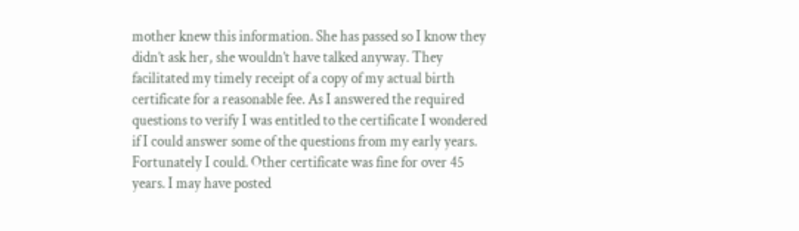mother knew this information. She has passed so I know they didn’t ask her, she wouldn’t have talked anyway. They facilitated my timely receipt of a copy of my actual birth certificate for a reasonable fee. As I answered the required questions to verify I was entitled to the certificate I wondered if I could answer some of the questions from my early years. Fortunately I could. Other certificate was fine for over 45 years. I may have posted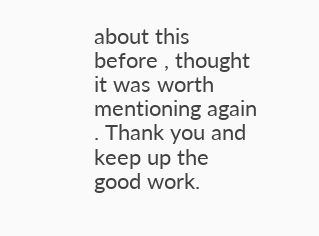about this before , thought it was worth mentioning again . Thank you and keep up the good work.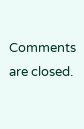Comments are closed.